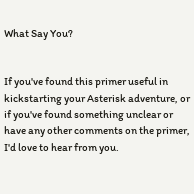What Say You?


If you've found this primer useful in kickstarting your Asterisk adventure, or if you've found something unclear or have any other comments on the primer, I'd love to hear from you.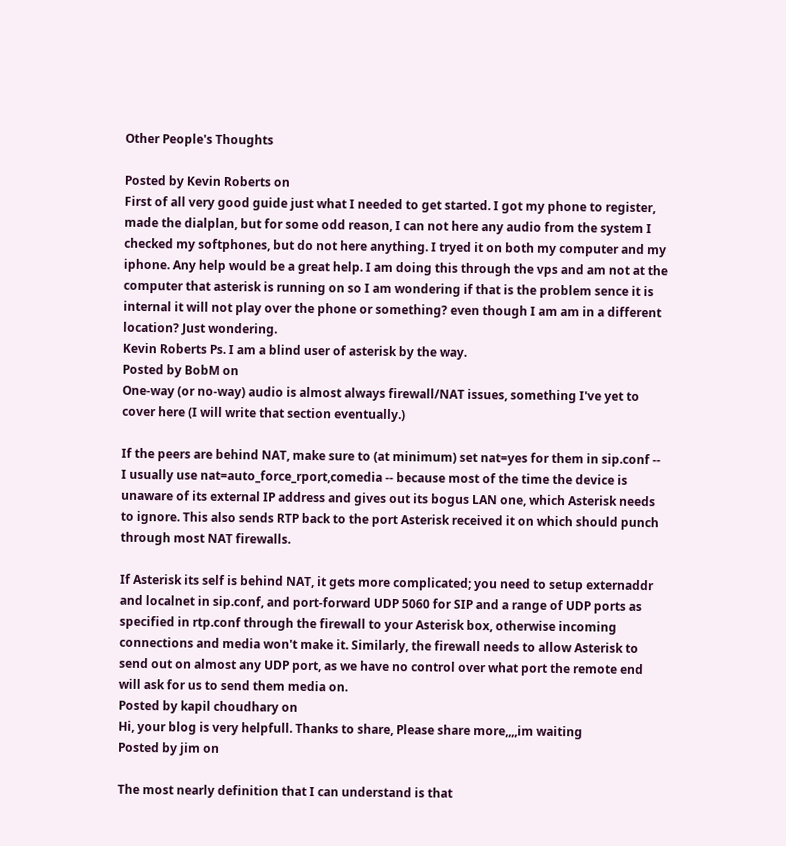Other People's Thoughts

Posted by Kevin Roberts on
First of all very good guide just what I needed to get started. I got my phone to register, made the dialplan, but for some odd reason, I can not here any audio from the system I checked my softphones, but do not here anything. I tryed it on both my computer and my iphone. Any help would be a great help. I am doing this through the vps and am not at the computer that asterisk is running on so I am wondering if that is the problem sence it is internal it will not play over the phone or something? even though I am am in a different location? Just wondering.
Kevin Roberts Ps. I am a blind user of asterisk by the way.
Posted by BobM on
One-way (or no-way) audio is almost always firewall/NAT issues, something I've yet to cover here (I will write that section eventually.)

If the peers are behind NAT, make sure to (at minimum) set nat=yes for them in sip.conf -- I usually use nat=auto_force_rport,comedia -- because most of the time the device is unaware of its external IP address and gives out its bogus LAN one, which Asterisk needs to ignore. This also sends RTP back to the port Asterisk received it on which should punch through most NAT firewalls.

If Asterisk its self is behind NAT, it gets more complicated; you need to setup externaddr and localnet in sip.conf, and port-forward UDP 5060 for SIP and a range of UDP ports as specified in rtp.conf through the firewall to your Asterisk box, otherwise incoming connections and media won't make it. Similarly, the firewall needs to allow Asterisk to send out on almost any UDP port, as we have no control over what port the remote end will ask for us to send them media on.
Posted by kapil choudhary on
Hi, your blog is very helpfull. Thanks to share, Please share more,,,,im waiting
Posted by jim on

The most nearly definition that I can understand is that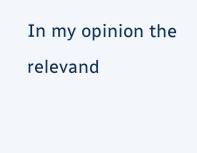In my opinion the relevand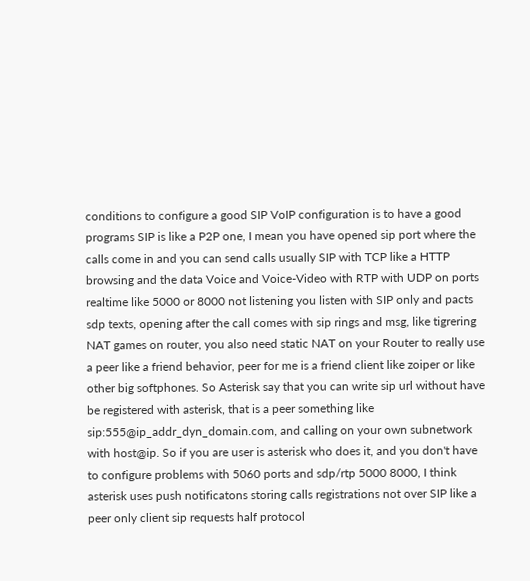conditions to configure a good SIP VoIP configuration is to have a good programs SIP is like a P2P one, I mean you have opened sip port where the calls come in and you can send calls usually SIP with TCP like a HTTP browsing and the data Voice and Voice-Video with RTP with UDP on ports realtime like 5000 or 8000 not listening you listen with SIP only and pacts sdp texts, opening after the call comes with sip rings and msg, like tigrering NAT games on router, you also need static NAT on your Router to really use a peer like a friend behavior, peer for me is a friend client like zoiper or like other big softphones. So Asterisk say that you can write sip url without have be registered with asterisk, that is a peer something like sip:555@ip_addr_dyn_domain.com, and calling on your own subnetwork with host@ip. So if you are user is asterisk who does it, and you don't have to configure problems with 5060 ports and sdp/rtp 5000 8000, I think asterisk uses push notificatons storing calls registrations not over SIP like a peer only client sip requests half protocol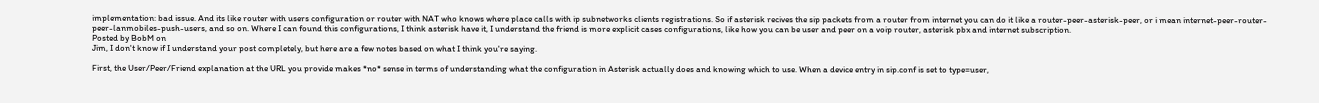implementation: bad issue. And its like router with users configuration or router with NAT who knows where place calls with ip subnetworks clients registrations. So if asterisk recives the sip packets from a router from internet you can do it like a router-peer-asterisk-peer, or i mean internet-peer-router-peer-lanmobiles-push-users, and so on. Where I can found this configurations, I think asterisk have it, I understand the friend is more explicit cases configurations, like how you can be user and peer on a voip router, asterisk pbx and internet subscription.
Posted by BobM on
Jim, I don't know if I understand your post completely, but here are a few notes based on what I think you're saying.

First, the User/Peer/Friend explanation at the URL you provide makes *no* sense in terms of understanding what the configuration in Asterisk actually does and knowing which to use. When a device entry in sip.conf is set to type=user,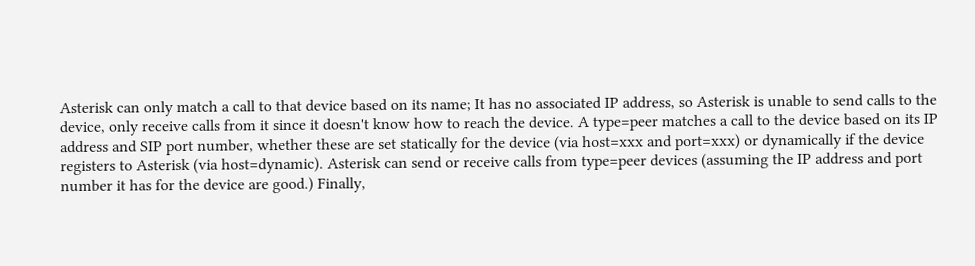Asterisk can only match a call to that device based on its name; It has no associated IP address, so Asterisk is unable to send calls to the device, only receive calls from it since it doesn't know how to reach the device. A type=peer matches a call to the device based on its IP address and SIP port number, whether these are set statically for the device (via host=xxx and port=xxx) or dynamically if the device registers to Asterisk (via host=dynamic). Asterisk can send or receive calls from type=peer devices (assuming the IP address and port number it has for the device are good.) Finally,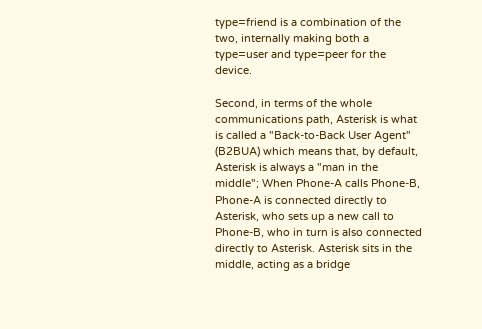type=friend is a combination of the two, internally making both a type=user and type=peer for the device.

Second, in terms of the whole communications path, Asterisk is what is called a "Back-to-Back User Agent" (B2BUA) which means that, by default, Asterisk is always a "man in the middle"; When Phone-A calls Phone-B, Phone-A is connected directly to Asterisk, who sets up a new call to Phone-B, who in turn is also connected directly to Asterisk. Asterisk sits in the middle, acting as a bridge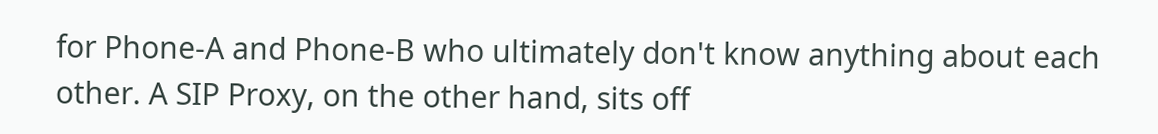for Phone-A and Phone-B who ultimately don't know anything about each other. A SIP Proxy, on the other hand, sits off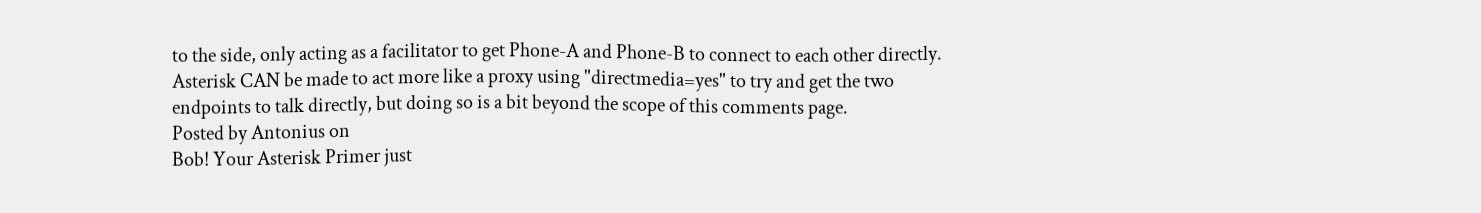to the side, only acting as a facilitator to get Phone-A and Phone-B to connect to each other directly. Asterisk CAN be made to act more like a proxy using "directmedia=yes" to try and get the two endpoints to talk directly, but doing so is a bit beyond the scope of this comments page.
Posted by Antonius on
Bob! Your Asterisk Primer just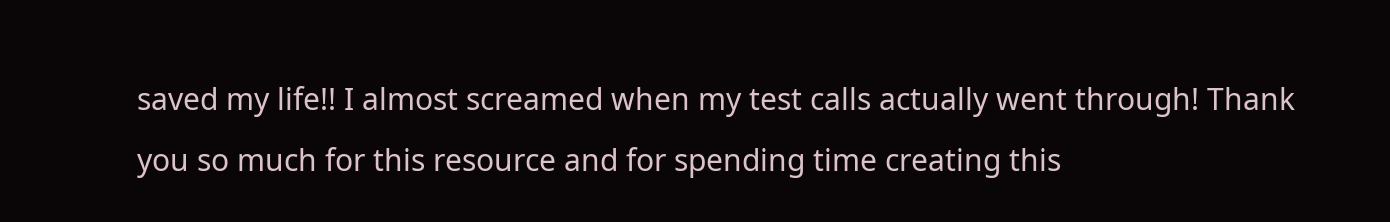saved my life!! I almost screamed when my test calls actually went through! Thank you so much for this resource and for spending time creating this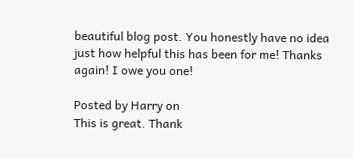beautiful blog post. You honestly have no idea just how helpful this has been for me! Thanks again! I owe you one!

Posted by Harry on
This is great. Thank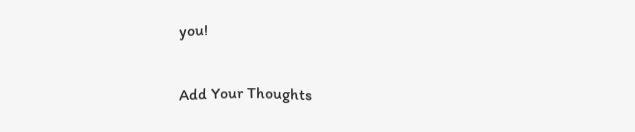you!

Add Your Thoughts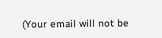(Your email will not be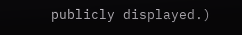publicly displayed.)